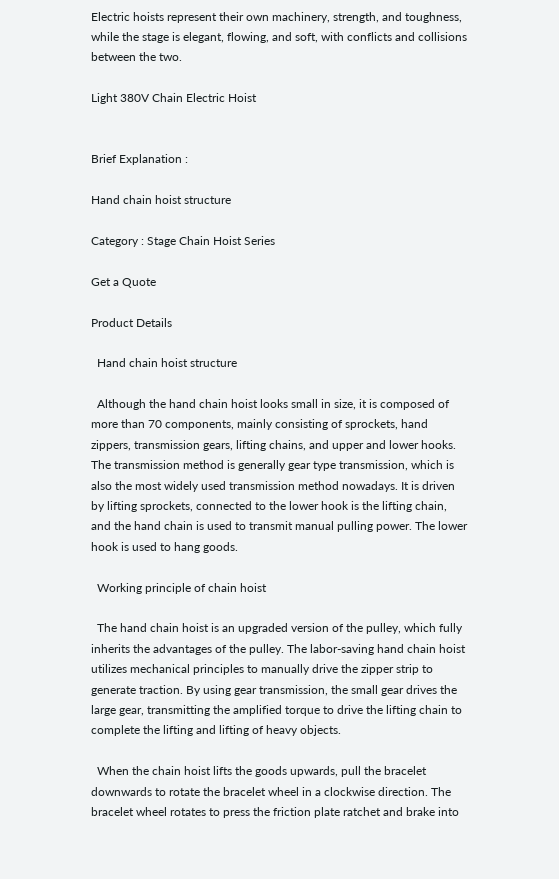Electric hoists represent their own machinery, strength, and toughness, while the stage is elegant, flowing, and soft, with conflicts and collisions between the two.

Light 380V Chain Electric Hoist


Brief Explanation :

Hand chain hoist structure

Category : Stage Chain Hoist Series

Get a Quote

Product Details

  Hand chain hoist structure

  Although the hand chain hoist looks small in size, it is composed of more than 70 components, mainly consisting of sprockets, hand zippers, transmission gears, lifting chains, and upper and lower hooks. The transmission method is generally gear type transmission, which is also the most widely used transmission method nowadays. It is driven by lifting sprockets, connected to the lower hook is the lifting chain, and the hand chain is used to transmit manual pulling power. The lower hook is used to hang goods.

  Working principle of chain hoist

  The hand chain hoist is an upgraded version of the pulley, which fully inherits the advantages of the pulley. The labor-saving hand chain hoist utilizes mechanical principles to manually drive the zipper strip to generate traction. By using gear transmission, the small gear drives the large gear, transmitting the amplified torque to drive the lifting chain to complete the lifting and lifting of heavy objects.

  When the chain hoist lifts the goods upwards, pull the bracelet downwards to rotate the bracelet wheel in a clockwise direction. The bracelet wheel rotates to press the friction plate ratchet and brake into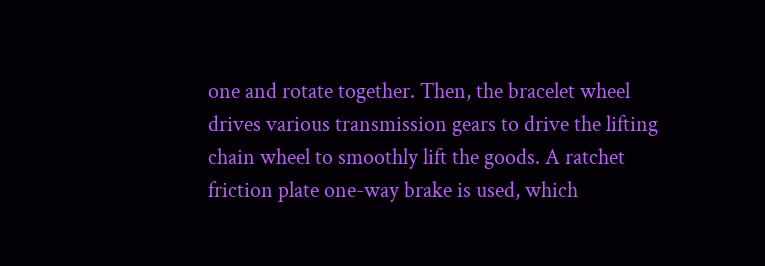one and rotate together. Then, the bracelet wheel drives various transmission gears to drive the lifting chain wheel to smoothly lift the goods. A ratchet friction plate one-way brake is used, which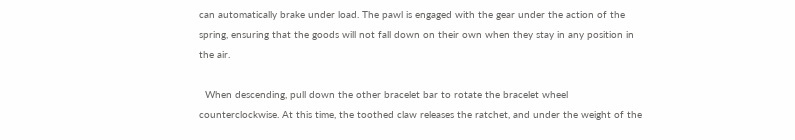can automatically brake under load. The pawl is engaged with the gear under the action of the spring, ensuring that the goods will not fall down on their own when they stay in any position in the air.

  When descending, pull down the other bracelet bar to rotate the bracelet wheel counterclockwise. At this time, the toothed claw releases the ratchet, and under the weight of the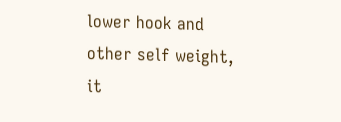lower hook and other self weight, it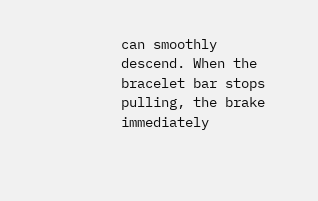can smoothly descend. When the bracelet bar stops pulling, the brake immediately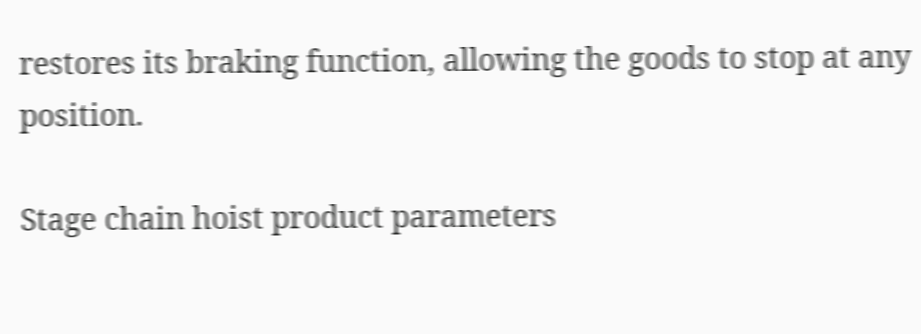restores its braking function, allowing the goods to stop at any position.

Stage chain hoist product parameters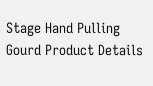Stage Hand Pulling Gourd Product Details